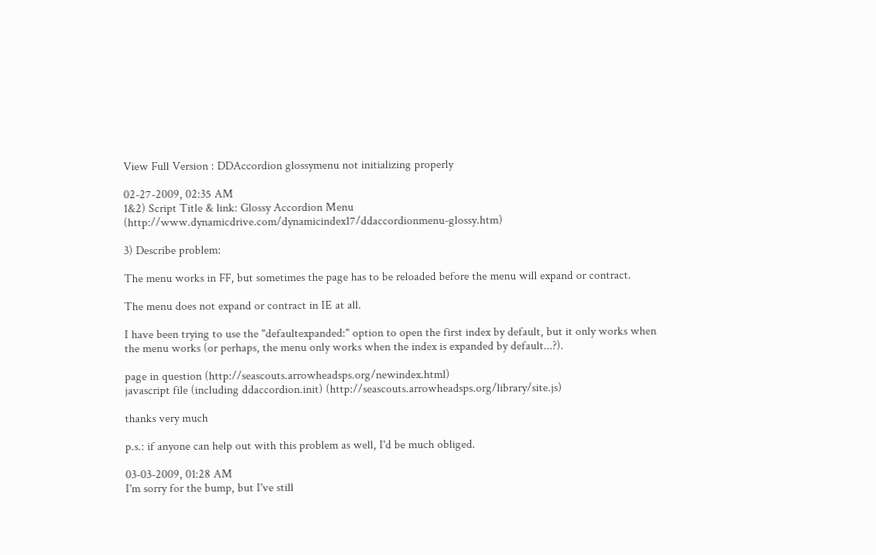View Full Version : DDAccordion glossymenu not initializing properly

02-27-2009, 02:35 AM
1&2) Script Title & link: Glossy Accordion Menu (http://www.dynamicdrive.com/dynamicindex17/ddaccordionmenu-glossy.htm)

3) Describe problem:

The menu works in FF, but sometimes the page has to be reloaded before the menu will expand or contract.

The menu does not expand or contract in IE at all.

I have been trying to use the "defaultexpanded:" option to open the first index by default, but it only works when the menu works (or perhaps, the menu only works when the index is expanded by default...?).

page in question (http://seascouts.arrowheadsps.org/newindex.html)
javascript file (including ddaccordion.init) (http://seascouts.arrowheadsps.org/library/site.js)

thanks very much

p.s.: if anyone can help out with this problem as well, I'd be much obliged.

03-03-2009, 01:28 AM
I'm sorry for the bump, but I've still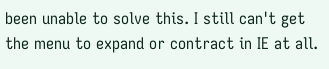been unable to solve this. I still can't get the menu to expand or contract in IE at all.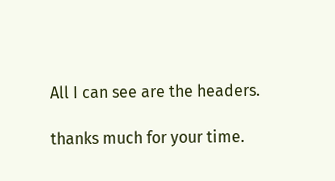All I can see are the headers.

thanks much for your time.